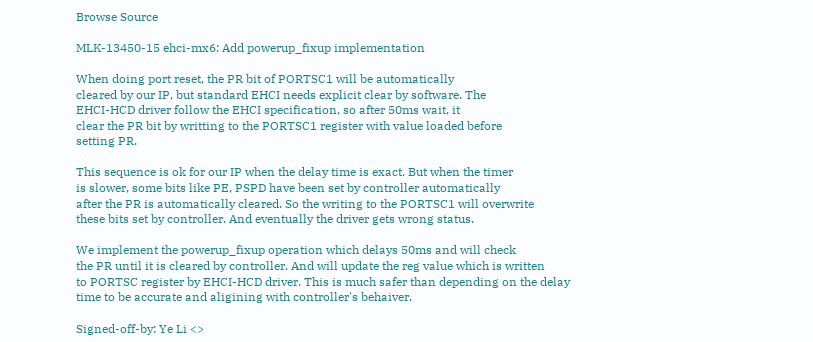Browse Source

MLK-13450-15 ehci-mx6: Add powerup_fixup implementation

When doing port reset, the PR bit of PORTSC1 will be automatically
cleared by our IP, but standard EHCI needs explicit clear by software. The
EHCI-HCD driver follow the EHCI specification, so after 50ms wait, it
clear the PR bit by writting to the PORTSC1 register with value loaded before
setting PR.

This sequence is ok for our IP when the delay time is exact. But when the timer
is slower, some bits like PE, PSPD have been set by controller automatically
after the PR is automatically cleared. So the writing to the PORTSC1 will overwrite
these bits set by controller. And eventually the driver gets wrong status.

We implement the powerup_fixup operation which delays 50ms and will check
the PR until it is cleared by controller. And will update the reg value which is written
to PORTSC register by EHCI-HCD driver. This is much safer than depending on the delay
time to be accurate and aligining with controller's behaiver.

Signed-off-by: Ye Li <>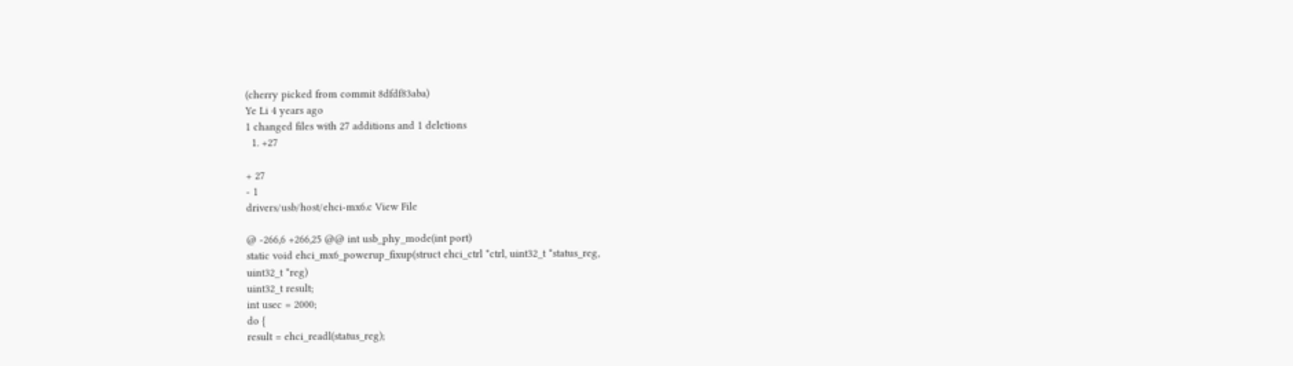(cherry picked from commit 8dfdf83aba)
Ye Li 4 years ago
1 changed files with 27 additions and 1 deletions
  1. +27

+ 27
- 1
drivers/usb/host/ehci-mx6.c View File

@ -266,6 +266,25 @@ int usb_phy_mode(int port)
static void ehci_mx6_powerup_fixup(struct ehci_ctrl *ctrl, uint32_t *status_reg,
uint32_t *reg)
uint32_t result;
int usec = 2000;
do {
result = ehci_readl(status_reg);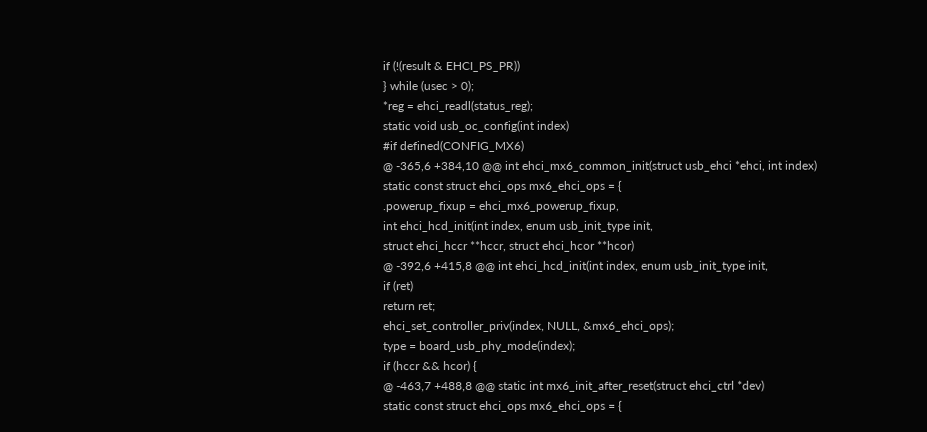if (!(result & EHCI_PS_PR))
} while (usec > 0);
*reg = ehci_readl(status_reg);
static void usb_oc_config(int index)
#if defined(CONFIG_MX6)
@ -365,6 +384,10 @@ int ehci_mx6_common_init(struct usb_ehci *ehci, int index)
static const struct ehci_ops mx6_ehci_ops = {
.powerup_fixup = ehci_mx6_powerup_fixup,
int ehci_hcd_init(int index, enum usb_init_type init,
struct ehci_hccr **hccr, struct ehci_hcor **hcor)
@ -392,6 +415,8 @@ int ehci_hcd_init(int index, enum usb_init_type init,
if (ret)
return ret;
ehci_set_controller_priv(index, NULL, &mx6_ehci_ops);
type = board_usb_phy_mode(index);
if (hccr && hcor) {
@ -463,7 +488,8 @@ static int mx6_init_after_reset(struct ehci_ctrl *dev)
static const struct ehci_ops mx6_ehci_ops = {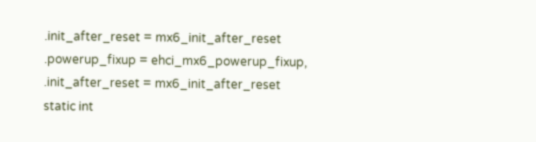.init_after_reset = mx6_init_after_reset
.powerup_fixup = ehci_mx6_powerup_fixup,
.init_after_reset = mx6_init_after_reset
static int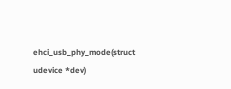ehci_usb_phy_mode(struct udevice *dev)